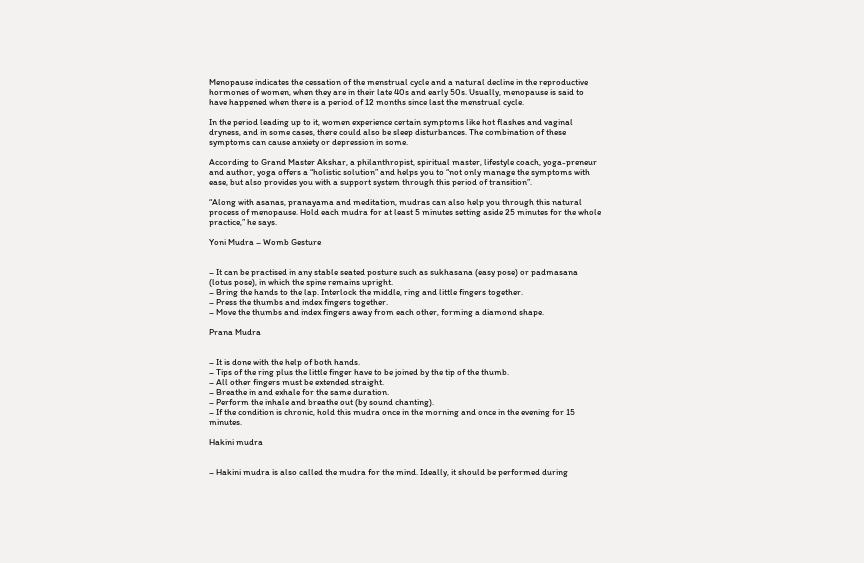Menopause indicates the cessation of the menstrual cycle and a natural decline in the reproductive hormones of women, when they are in their late 40s and early 50s. Usually, menopause is said to have happened when there is a period of 12 months since last the menstrual cycle.

In the period leading up to it, women experience certain symptoms like hot flashes and vaginal dryness, and in some cases, there could also be sleep disturbances. The combination of these symptoms can cause anxiety or depression in some.

According to Grand Master Akshar, a philanthropist, spiritual master, lifestyle coach, yoga-preneur and author, yoga offers a “holistic solution” and helps you to “not only manage the symptoms with ease, but also provides you with a support system through this period of transition”.

“Along with asanas, pranayama and meditation, mudras can also help you through this natural process of menopause. Hold each mudra for at least 5 minutes setting aside 25 minutes for the whole practice,” he says.

Yoni Mudra – Womb Gesture


– It can be practised in any stable seated posture such as sukhasana (easy pose) or padmasana (lotus pose), in which the spine remains upright.
– Bring the hands to the lap. Interlock the middle, ring and little fingers together.
– Press the thumbs and index fingers together.
– Move the thumbs and index fingers away from each other, forming a diamond shape.

Prana Mudra


– It is done with the help of both hands.
– Tips of the ring plus the little finger have to be joined by the tip of the thumb.
– All other fingers must be extended straight.
– Breathe in and exhale for the same duration.
– Perform the inhale and breathe out (by sound chanting).
– If the condition is chronic, hold this mudra once in the morning and once in the evening for 15 minutes.

Hakini mudra


– Hakini mudra is also called the mudra for the mind. Ideally, it should be performed during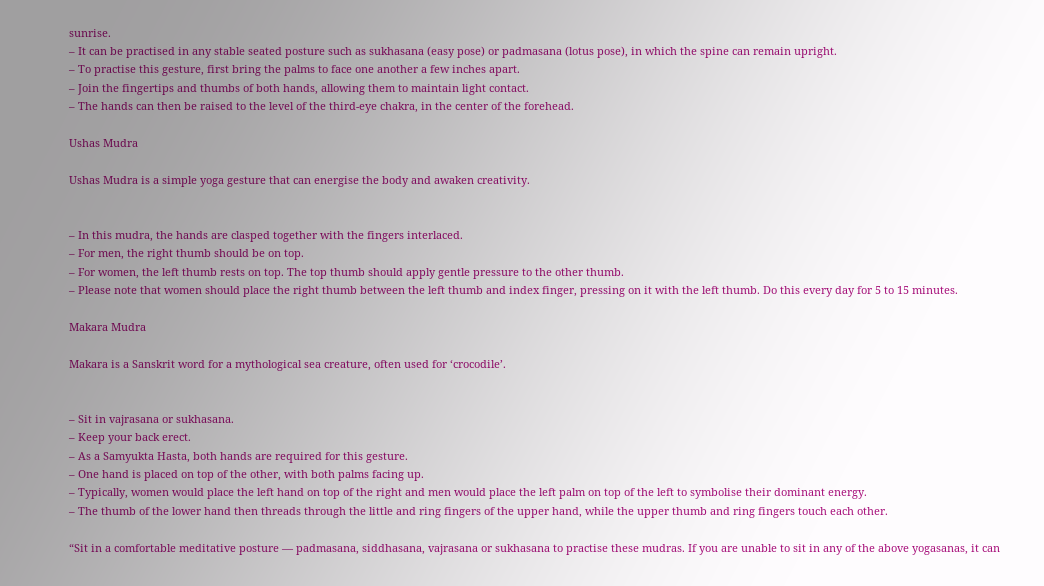sunrise.
– It can be practised in any stable seated posture such as sukhasana (easy pose) or padmasana (lotus pose), in which the spine can remain upright.
– To practise this gesture, first bring the palms to face one another a few inches apart.
– Join the fingertips and thumbs of both hands, allowing them to maintain light contact.
– The hands can then be raised to the level of the third-eye chakra, in the center of the forehead.

Ushas Mudra

Ushas Mudra is a simple yoga gesture that can energise the body and awaken creativity.


– In this mudra, the hands are clasped together with the fingers interlaced.
– For men, the right thumb should be on top.
– For women, the left thumb rests on top. The top thumb should apply gentle pressure to the other thumb.
– Please note that women should place the right thumb between the left thumb and index finger, pressing on it with the left thumb. Do this every day for 5 to 15 minutes.

Makara Mudra

Makara is a Sanskrit word for a mythological sea creature, often used for ‘crocodile’.


– Sit in vajrasana or sukhasana.
– Keep your back erect.
– As a Samyukta Hasta, both hands are required for this gesture.
– One hand is placed on top of the other, with both palms facing up.
– Typically, women would place the left hand on top of the right and men would place the left palm on top of the left to symbolise their dominant energy.
– The thumb of the lower hand then threads through the little and ring fingers of the upper hand, while the upper thumb and ring fingers touch each other.

“Sit in a comfortable meditative posture — padmasana, siddhasana, vajrasana or sukhasana to practise these mudras. If you are unable to sit in any of the above yogasanas, it can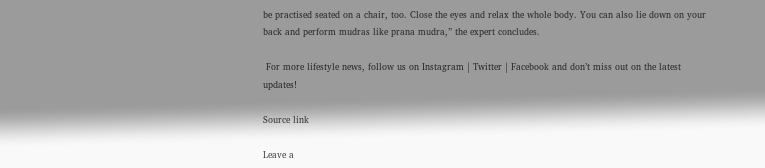be practised seated on a chair, too. Close the eyes and relax the whole body. You can also lie down on your back and perform mudras like prana mudra,” the expert concludes.

 For more lifestyle news, follow us on Instagram | Twitter | Facebook and don’t miss out on the latest updates!

Source link

Leave a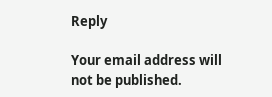Reply

Your email address will not be published.